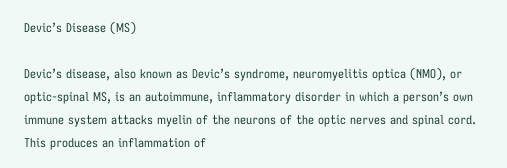Devic’s Disease (MS)

Devic’s disease, also known as Devic’s syndrome, neuromyelitis optica (NMO), or optic-spinal MS, is an autoimmune, inflammatory disorder in which a person’s own immune system attacks myelin of the neurons of the optic nerves and spinal cord. This produces an inflammation of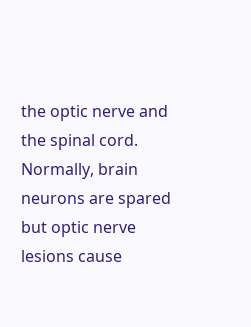the optic nerve and the spinal cord. Normally, brain neurons are spared but optic nerve lesions cause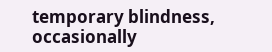temporary blindness, occasionally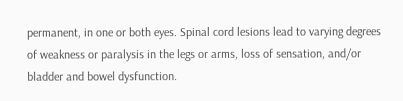permanent, in one or both eyes. Spinal cord lesions lead to varying degrees of weakness or paralysis in the legs or arms, loss of sensation, and/or bladder and bowel dysfunction.